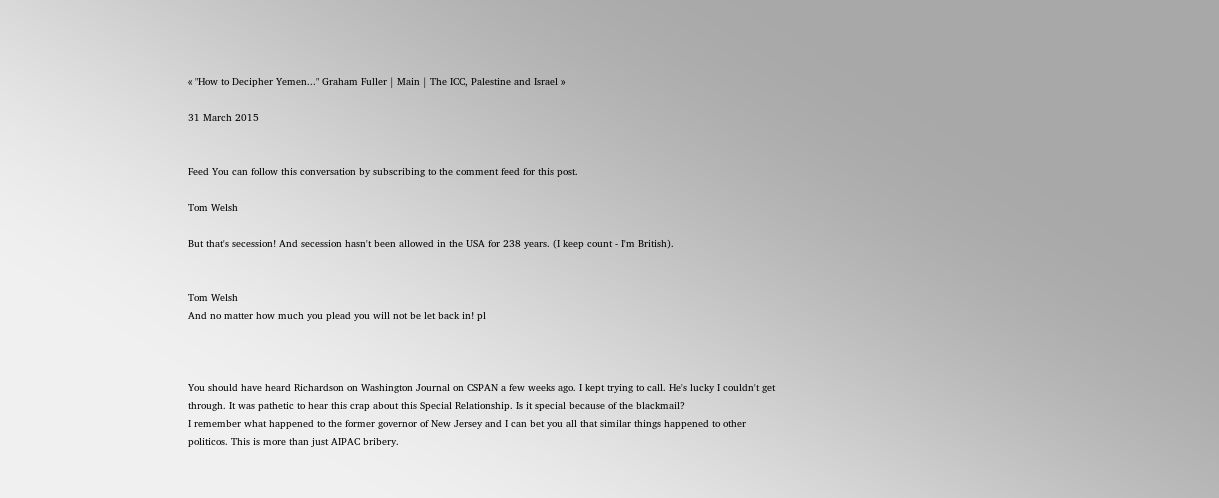« "How to Decipher Yemen..." Graham Fuller | Main | The ICC, Palestine and Israel »

31 March 2015


Feed You can follow this conversation by subscribing to the comment feed for this post.

Tom Welsh

But that's secession! And secession hasn't been allowed in the USA for 238 years. (I keep count - I'm British).


Tom Welsh
And no matter how much you plead you will not be let back in! pl



You should have heard Richardson on Washington Journal on CSPAN a few weeks ago. I kept trying to call. He's lucky I couldn't get through. It was pathetic to hear this crap about this Special Relationship. Is it special because of the blackmail?
I remember what happened to the former governor of New Jersey and I can bet you all that similar things happened to other politicos. This is more than just AIPAC bribery.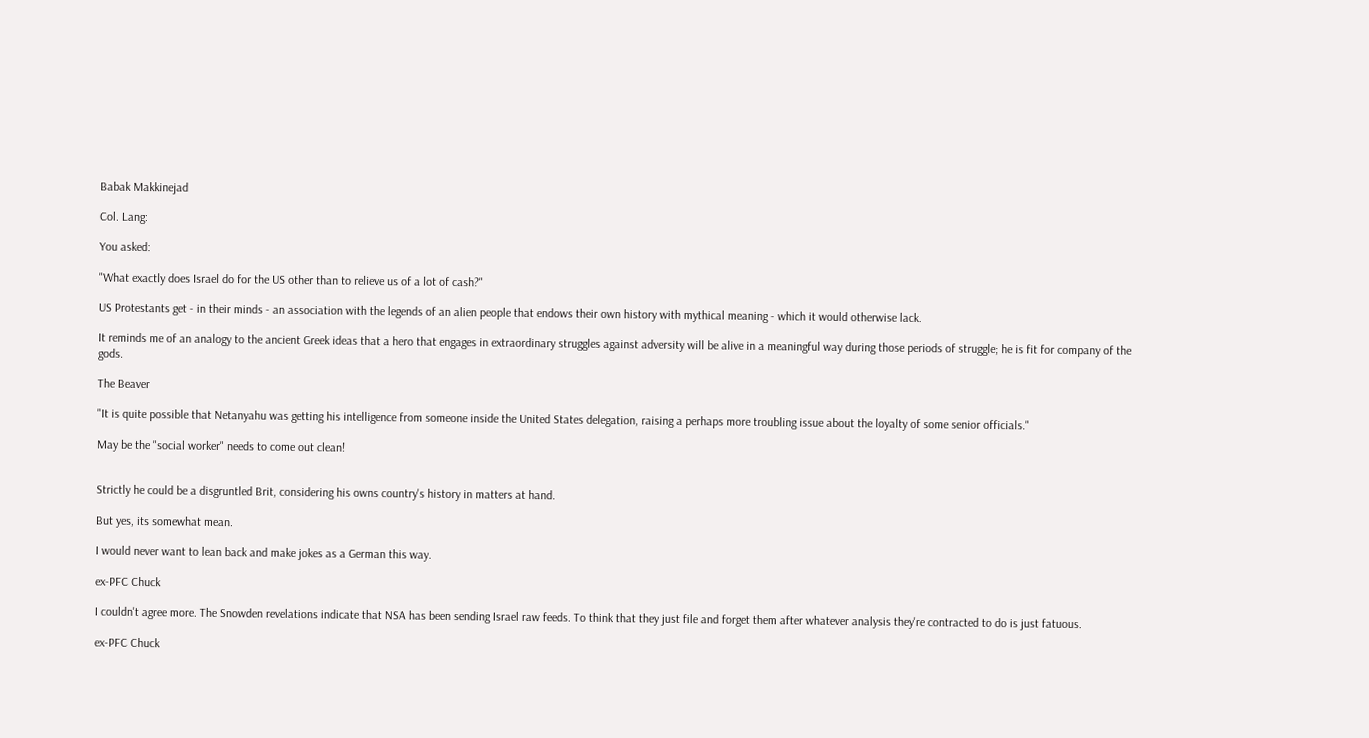Babak Makkinejad

Col. Lang:

You asked:

"What exactly does Israel do for the US other than to relieve us of a lot of cash?"

US Protestants get - in their minds - an association with the legends of an alien people that endows their own history with mythical meaning - which it would otherwise lack.

It reminds me of an analogy to the ancient Greek ideas that a hero that engages in extraordinary struggles against adversity will be alive in a meaningful way during those periods of struggle; he is fit for company of the gods.

The Beaver

"It is quite possible that Netanyahu was getting his intelligence from someone inside the United States delegation, raising a perhaps more troubling issue about the loyalty of some senior officials."

May be the "social worker" needs to come out clean!


Strictly he could be a disgruntled Brit, considering his owns country's history in matters at hand.

But yes, its somewhat mean.

I would never want to lean back and make jokes as a German this way.

ex-PFC Chuck

I couldn't agree more. The Snowden revelations indicate that NSA has been sending Israel raw feeds. To think that they just file and forget them after whatever analysis they're contracted to do is just fatuous.

ex-PFC Chuck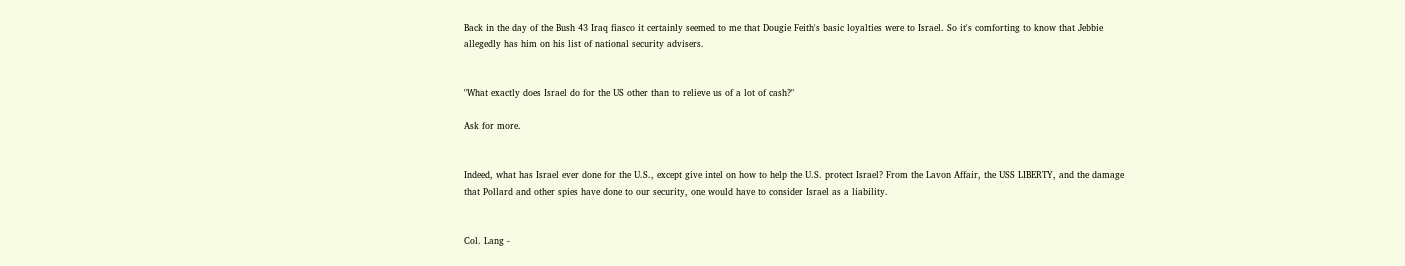Back in the day of the Bush 43 Iraq fiasco it certainly seemed to me that Dougie Feith's basic loyalties were to Israel. So it's comforting to know that Jebbie allegedly has him on his list of national security advisers.


"What exactly does Israel do for the US other than to relieve us of a lot of cash?"

Ask for more.


Indeed, what has Israel ever done for the U.S., except give intel on how to help the U.S. protect Israel? From the Lavon Affair, the USS LIBERTY, and the damage that Pollard and other spies have done to our security, one would have to consider Israel as a liability.


Col. Lang -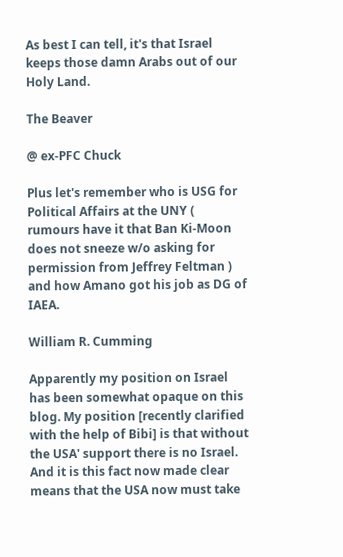As best I can tell, it's that Israel keeps those damn Arabs out of our Holy Land.

The Beaver

@ ex-PFC Chuck

Plus let's remember who is USG for Political Affairs at the UNY ( rumours have it that Ban Ki-Moon does not sneeze w/o asking for permission from Jeffrey Feltman ) and how Amano got his job as DG of IAEA.

William R. Cumming

Apparently my position on Israel has been somewhat opaque on this blog. My position [recently clarified with the help of Bibi] is that without the USA' support there is no Israel. And it is this fact now made clear means that the USA now must take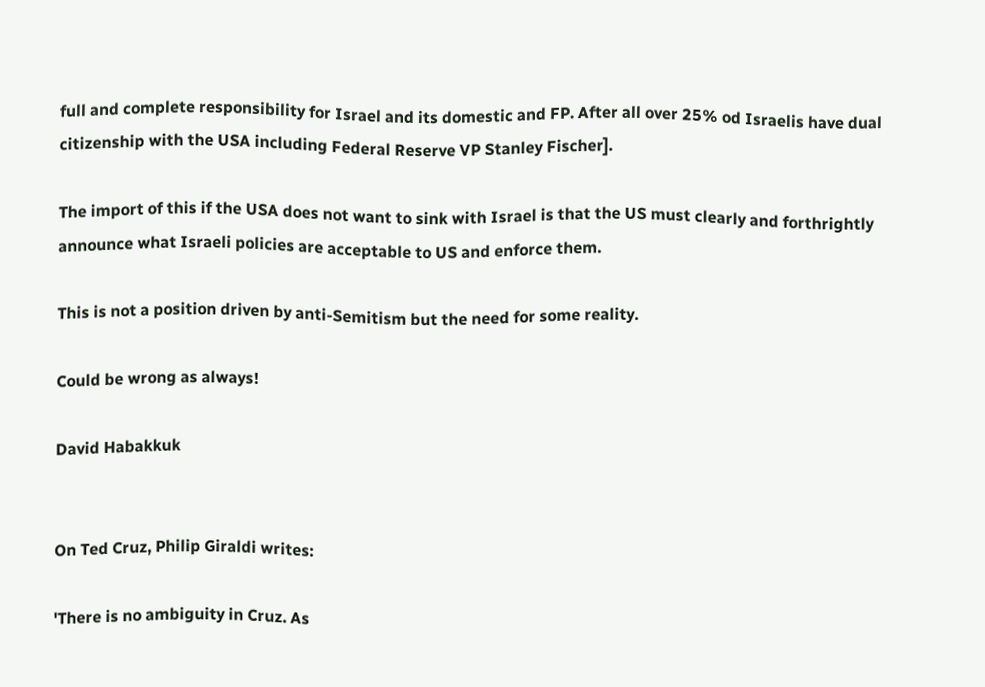full and complete responsibility for Israel and its domestic and FP. After all over 25% od Israelis have dual citizenship with the USA including Federal Reserve VP Stanley Fischer].

The import of this if the USA does not want to sink with Israel is that the US must clearly and forthrightly announce what Israeli policies are acceptable to US and enforce them.

This is not a position driven by anti-Semitism but the need for some reality.

Could be wrong as always!

David Habakkuk


On Ted Cruz, Philip Giraldi writes:

'There is no ambiguity in Cruz. As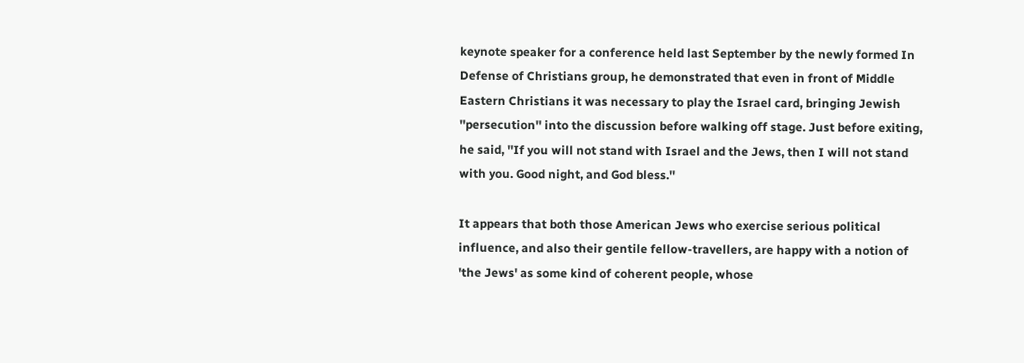keynote speaker for a conference held last September by the newly formed In Defense of Christians group, he demonstrated that even in front of Middle Eastern Christians it was necessary to play the Israel card, bringing Jewish ''persecution'' into the discussion before walking off stage. Just before exiting, he said, ''If you will not stand with Israel and the Jews, then I will not stand with you. Good night, and God bless.''

It appears that both those American Jews who exercise serious political influence, and also their gentile fellow-travellers, are happy with a notion of 'the Jews' as some kind of coherent people, whose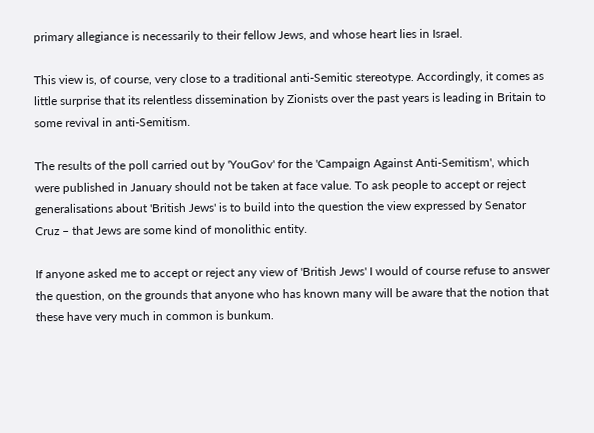primary allegiance is necessarily to their fellow Jews, and whose heart lies in Israel.

This view is, of course, very close to a traditional anti-Semitic stereotype. Accordingly, it comes as little surprise that its relentless dissemination by Zionists over the past years is leading in Britain to some revival in anti-Semitism.

The results of the poll carried out by 'YouGov' for the 'Campaign Against Anti-Semitism', which were published in January should not be taken at face value. To ask people to accept or reject generalisations about 'British Jews' is to build into the question the view expressed by Senator Cruz – that Jews are some kind of monolithic entity.

If anyone asked me to accept or reject any view of 'British Jews' I would of course refuse to answer the question, on the grounds that anyone who has known many will be aware that the notion that these have very much in common is bunkum.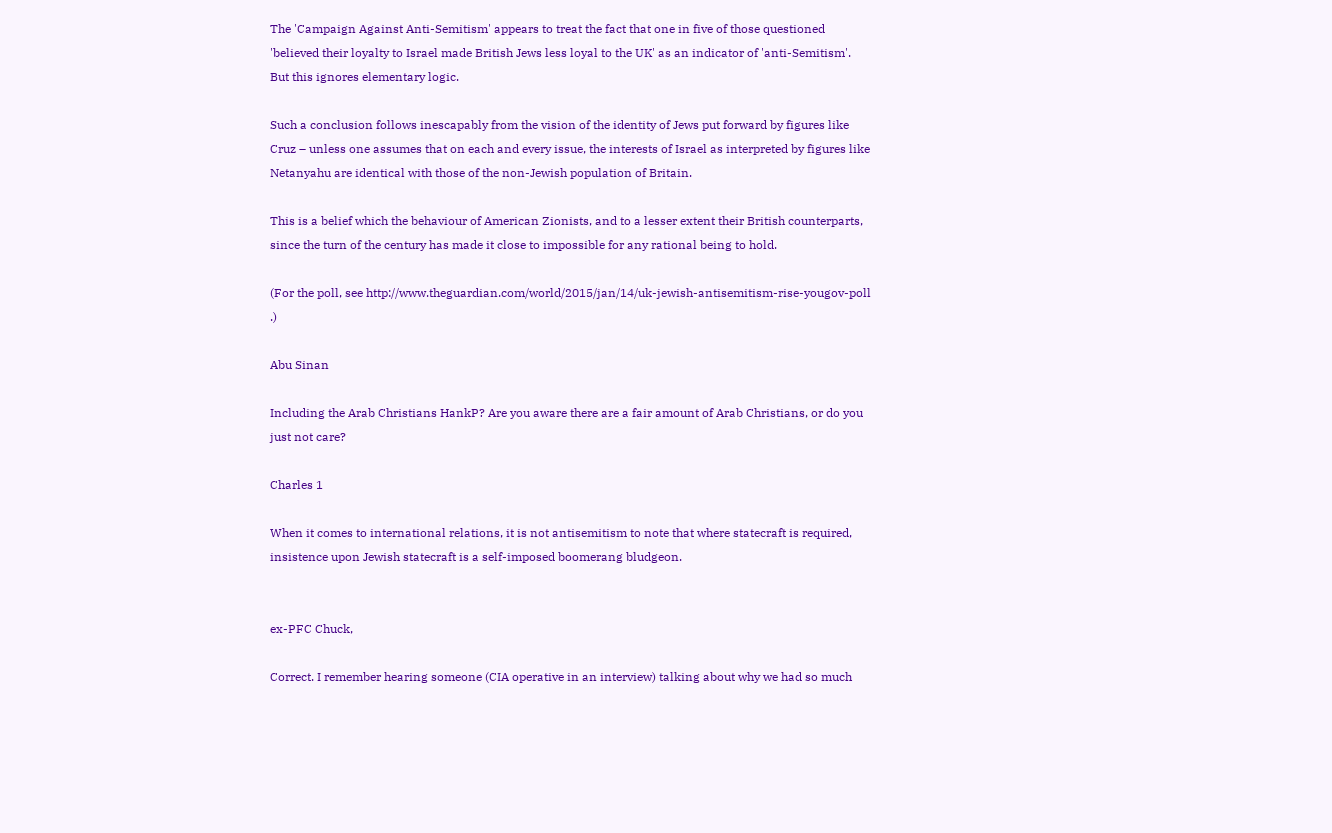The 'Campaign Against Anti-Semitism' appears to treat the fact that one in five of those questioned 'believed their loyalty to Israel made British Jews less loyal to the UK' as an indicator of 'anti-Semitism'. But this ignores elementary logic.

Such a conclusion follows inescapably from the vision of the identity of Jews put forward by figures like Cruz – unless one assumes that on each and every issue, the interests of Israel as interpreted by figures like Netanyahu are identical with those of the non-Jewish population of Britain.

This is a belief which the behaviour of American Zionists, and to a lesser extent their British counterparts, since the turn of the century has made it close to impossible for any rational being to hold.

(For the poll, see http://www.theguardian.com/world/2015/jan/14/uk-jewish-antisemitism-rise-yougov-poll .)

Abu Sinan

Including the Arab Christians HankP? Are you aware there are a fair amount of Arab Christians, or do you just not care?

Charles 1

When it comes to international relations, it is not antisemitism to note that where statecraft is required, insistence upon Jewish statecraft is a self-imposed boomerang bludgeon.


ex-PFC Chuck,

Correct. I remember hearing someone (CIA operative in an interview) talking about why we had so much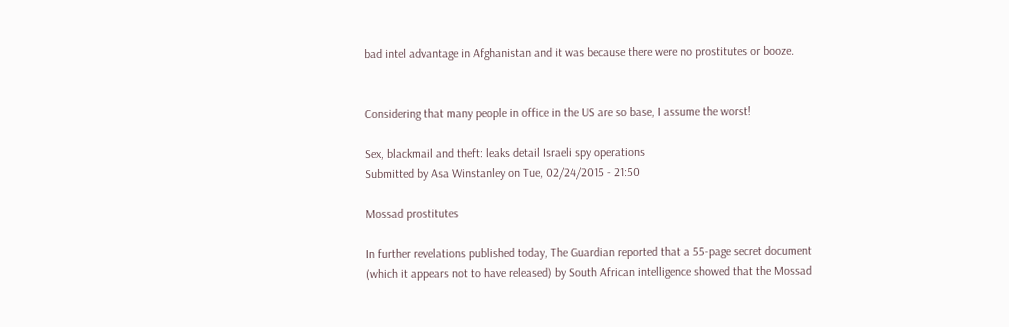bad intel advantage in Afghanistan and it was because there were no prostitutes or booze.


Considering that many people in office in the US are so base, I assume the worst!

Sex, blackmail and theft: leaks detail Israeli spy operations
Submitted by Asa Winstanley on Tue, 02/24/2015 - 21:50

Mossad prostitutes

In further revelations published today, The Guardian reported that a 55-page secret document (which it appears not to have released) by South African intelligence showed that the Mossad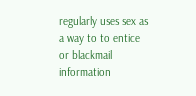regularly uses sex as a way to to entice or blackmail information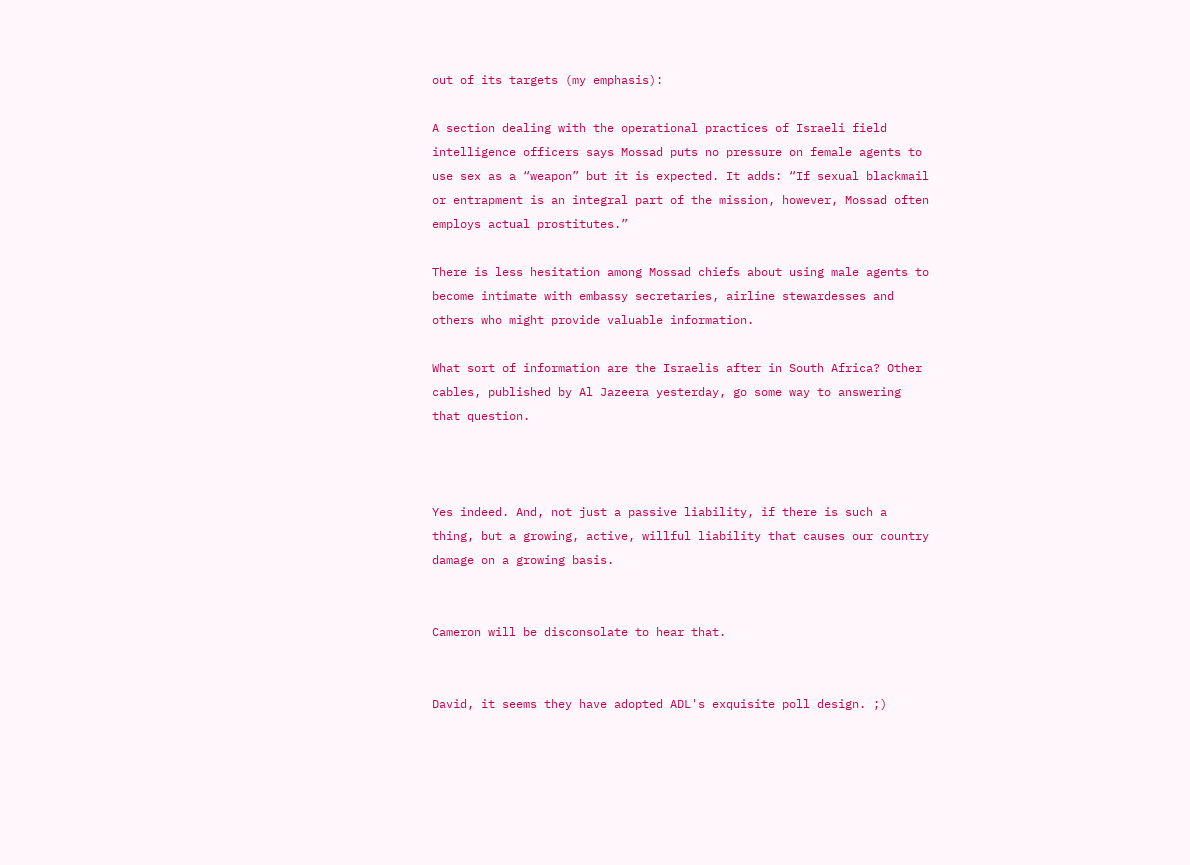out of its targets (my emphasis):

A section dealing with the operational practices of Israeli field intelligence officers says Mossad puts no pressure on female agents to use sex as a “weapon” but it is expected. It adds: “If sexual blackmail or entrapment is an integral part of the mission, however, Mossad often employs actual prostitutes.”

There is less hesitation among Mossad chiefs about using male agents to become intimate with embassy secretaries, airline stewardesses and others who might provide valuable information.

What sort of information are the Israelis after in South Africa? Other cables, published by Al Jazeera yesterday, go some way to answering that question.



Yes indeed. And, not just a passive liability, if there is such a thing, but a growing, active, willful liability that causes our country damage on a growing basis.


Cameron will be disconsolate to hear that.


David, it seems they have adopted ADL's exquisite poll design. ;)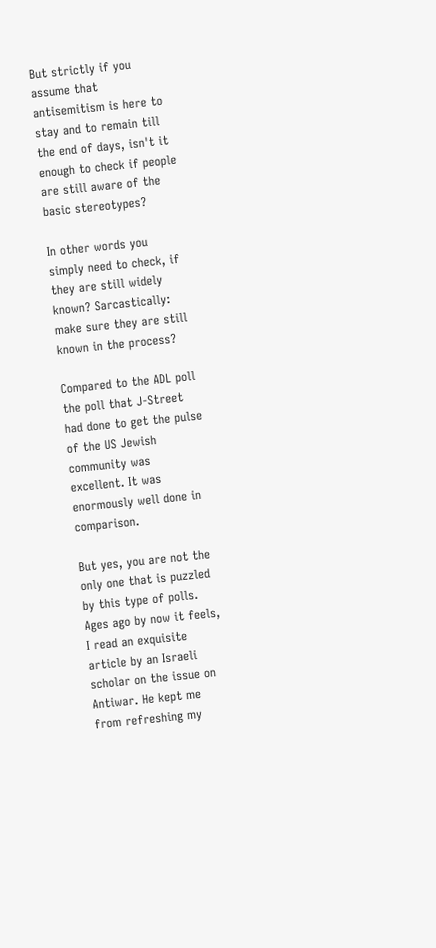But strictly if you assume that antisemitism is here to stay and to remain till the end of days, isn't it enough to check if people are still aware of the basic stereotypes?

In other words you simply need to check, if they are still widely known? Sarcastically: make sure they are still known in the process?

Compared to the ADL poll the poll that J-Street had done to get the pulse of the US Jewish community was excellent. It was enormously well done in comparison.

But yes, you are not the only one that is puzzled by this type of polls. Ages ago by now it feels, I read an exquisite article by an Israeli scholar on the issue on Antiwar. He kept me from refreshing my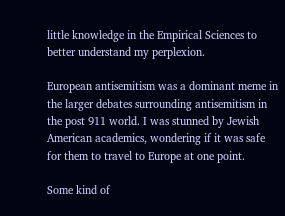little knowledge in the Empirical Sciences to better understand my perplexion.

European antisemitism was a dominant meme in the larger debates surrounding antisemitism in the post 911 world. I was stunned by Jewish American academics, wondering if it was safe for them to travel to Europe at one point.

Some kind of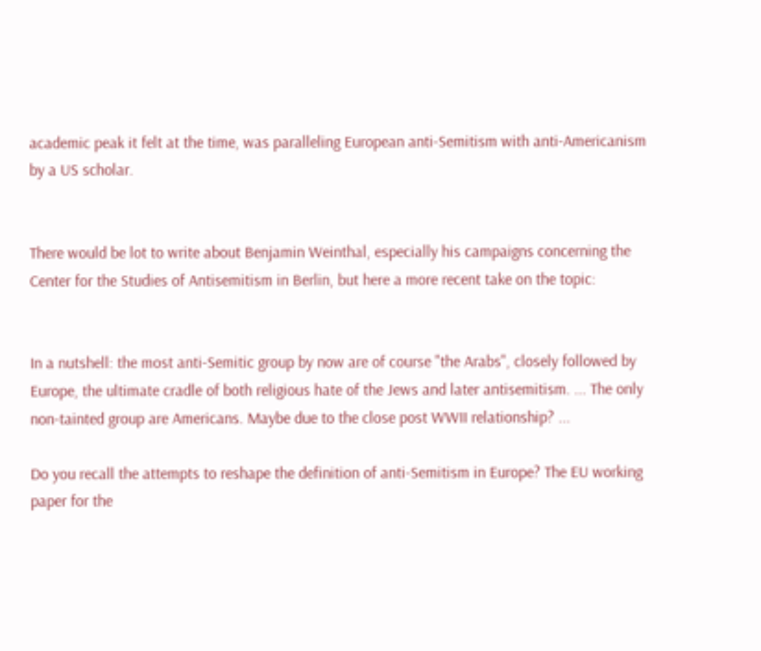academic peak it felt at the time, was paralleling European anti-Semitism with anti-Americanism by a US scholar.


There would be lot to write about Benjamin Weinthal, especially his campaigns concerning the Center for the Studies of Antisemitism in Berlin, but here a more recent take on the topic:


In a nutshell: the most anti-Semitic group by now are of course "the Arabs", closely followed by Europe, the ultimate cradle of both religious hate of the Jews and later antisemitism. ... The only non-tainted group are Americans. Maybe due to the close post WWII relationship? ...

Do you recall the attempts to reshape the definition of anti-Semitism in Europe? The EU working paper for the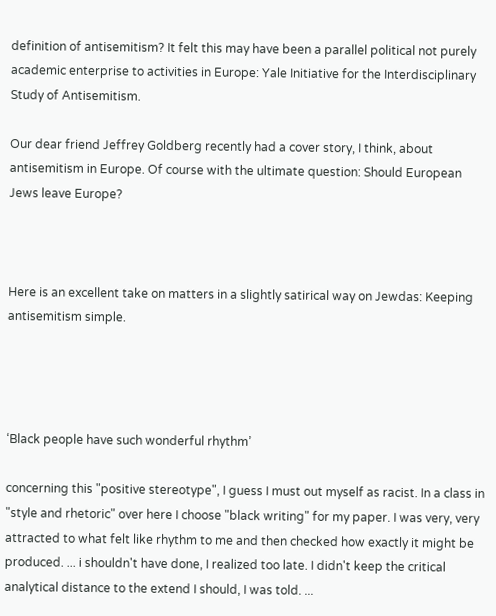definition of antisemitism? It felt this may have been a parallel political not purely academic enterprise to activities in Europe: Yale Initiative for the Interdisciplinary Study of Antisemitism.

Our dear friend Jeffrey Goldberg recently had a cover story, I think, about antisemitism in Europe. Of course with the ultimate question: Should European Jews leave Europe?



Here is an excellent take on matters in a slightly satirical way on Jewdas: Keeping antisemitism simple.




‘Black people have such wonderful rhythm’

concerning this "positive stereotype", I guess I must out myself as racist. In a class in "style and rhetoric" over here I choose "black writing" for my paper. I was very, very attracted to what felt like rhythm to me and then checked how exactly it might be produced. ... i shouldn't have done, I realized too late. I didn't keep the critical analytical distance to the extend I should, I was told. ...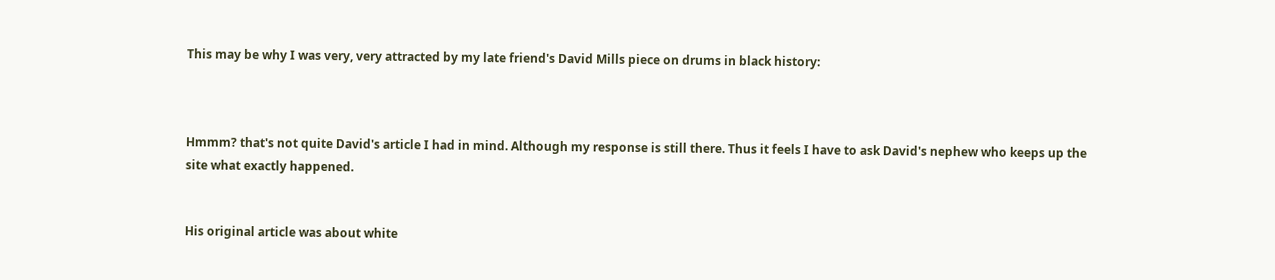This may be why I was very, very attracted by my late friend's David Mills piece on drums in black history:



Hmmm? that's not quite David's article I had in mind. Although my response is still there. Thus it feels I have to ask David's nephew who keeps up the site what exactly happened.


His original article was about white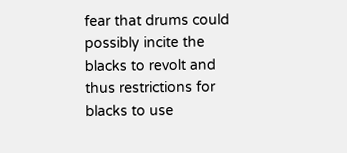fear that drums could possibly incite the blacks to revolt and thus restrictions for blacks to use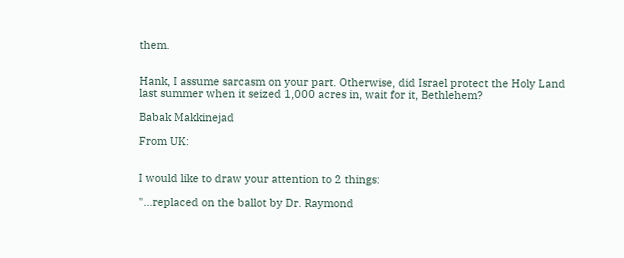them.


Hank, I assume sarcasm on your part. Otherwise, did Israel protect the Holy Land last summer when it seized 1,000 acres in, wait for it, Bethlehem?

Babak Makkinejad

From UK:


I would like to draw your attention to 2 things:

"...replaced on the ballot by Dr. Raymond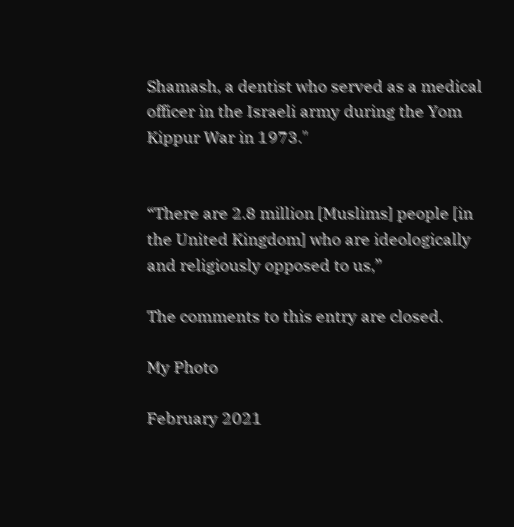Shamash, a dentist who served as a medical officer in the Israeli army during the Yom Kippur War in 1973."


“There are 2.8 million [Muslims] people [in the United Kingdom] who are ideologically and religiously opposed to us,”

The comments to this entry are closed.

My Photo

February 2021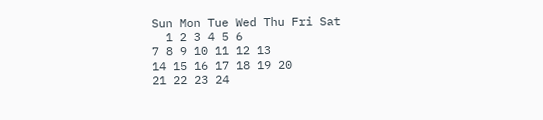Sun Mon Tue Wed Thu Fri Sat
  1 2 3 4 5 6
7 8 9 10 11 12 13
14 15 16 17 18 19 20
21 22 23 24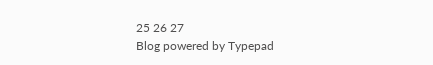25 26 27
Blog powered by Typepad